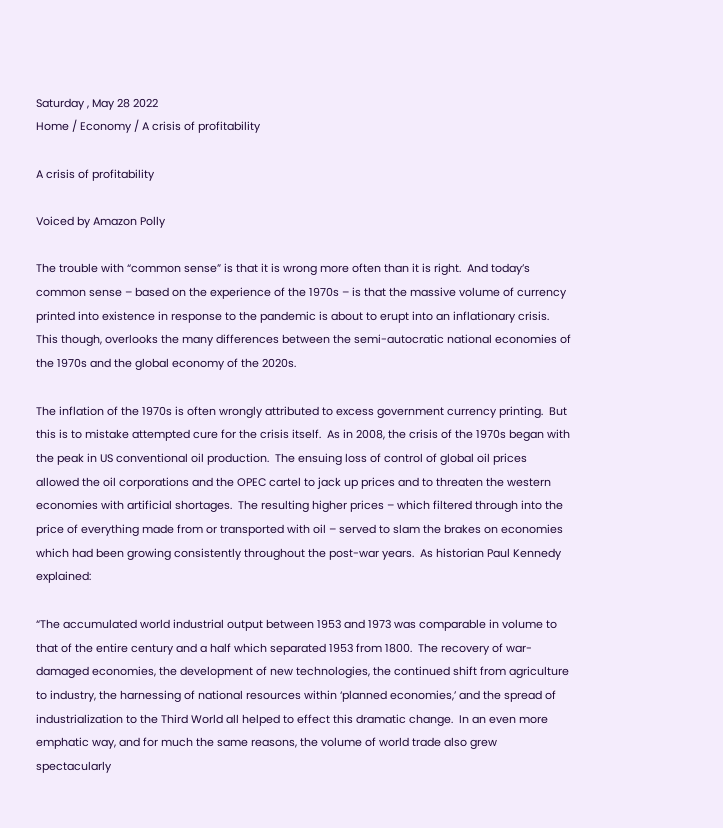Saturday , May 28 2022
Home / Economy / A crisis of profitability

A crisis of profitability

Voiced by Amazon Polly

The trouble with “common sense” is that it is wrong more often than it is right.  And today’s common sense – based on the experience of the 1970s – is that the massive volume of currency printed into existence in response to the pandemic is about to erupt into an inflationary crisis.  This though, overlooks the many differences between the semi-autocratic national economies of the 1970s and the global economy of the 2020s.

The inflation of the 1970s is often wrongly attributed to excess government currency printing.  But this is to mistake attempted cure for the crisis itself.  As in 2008, the crisis of the 1970s began with the peak in US conventional oil production.  The ensuing loss of control of global oil prices allowed the oil corporations and the OPEC cartel to jack up prices and to threaten the western economies with artificial shortages.  The resulting higher prices – which filtered through into the price of everything made from or transported with oil – served to slam the brakes on economies which had been growing consistently throughout the post-war years.  As historian Paul Kennedy explained:

“The accumulated world industrial output between 1953 and 1973 was comparable in volume to that of the entire century and a half which separated 1953 from 1800.  The recovery of war-damaged economies, the development of new technologies, the continued shift from agriculture to industry, the harnessing of national resources within ‘planned economies,’ and the spread of industrialization to the Third World all helped to effect this dramatic change.  In an even more emphatic way, and for much the same reasons, the volume of world trade also grew spectacularly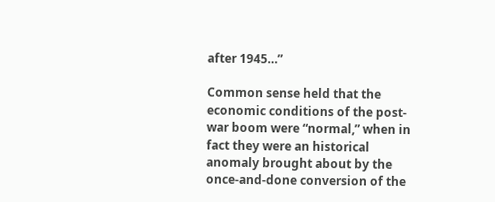after 1945…”

Common sense held that the economic conditions of the post-war boom were “normal,” when in fact they were an historical anomaly brought about by the once-and-done conversion of the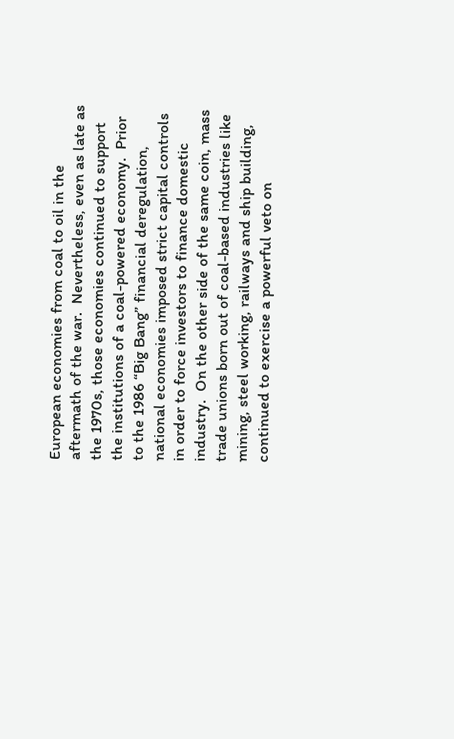European economies from coal to oil in the aftermath of the war.  Nevertheless, even as late as the 1970s, those economies continued to support the institutions of a coal-powered economy.  Prior to the 1986 “Big Bang” financial deregulation, national economies imposed strict capital controls in order to force investors to finance domestic industry.  On the other side of the same coin, mass trade unions born out of coal-based industries like mining, steel working, railways and ship building, continued to exercise a powerful veto on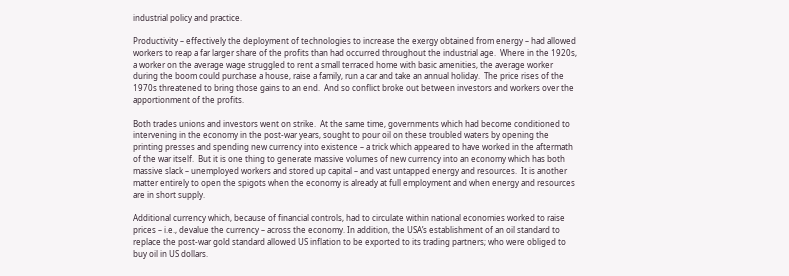industrial policy and practice.

Productivity – effectively the deployment of technologies to increase the exergy obtained from energy – had allowed workers to reap a far larger share of the profits than had occurred throughout the industrial age.  Where in the 1920s, a worker on the average wage struggled to rent a small terraced home with basic amenities, the average worker during the boom could purchase a house, raise a family, run a car and take an annual holiday.  The price rises of the 1970s threatened to bring those gains to an end.  And so conflict broke out between investors and workers over the apportionment of the profits.

Both trades unions and investors went on strike.  At the same time, governments which had become conditioned to intervening in the economy in the post-war years, sought to pour oil on these troubled waters by opening the printing presses and spending new currency into existence – a trick which appeared to have worked in the aftermath of the war itself.  But it is one thing to generate massive volumes of new currency into an economy which has both massive slack – unemployed workers and stored up capital – and vast untapped energy and resources.  It is another matter entirely to open the spigots when the economy is already at full employment and when energy and resources are in short supply.

Additional currency which, because of financial controls, had to circulate within national economies worked to raise prices – i.e., devalue the currency – across the economy. In addition, the USA’s establishment of an oil standard to replace the post-war gold standard allowed US inflation to be exported to its trading partners; who were obliged to buy oil in US dollars.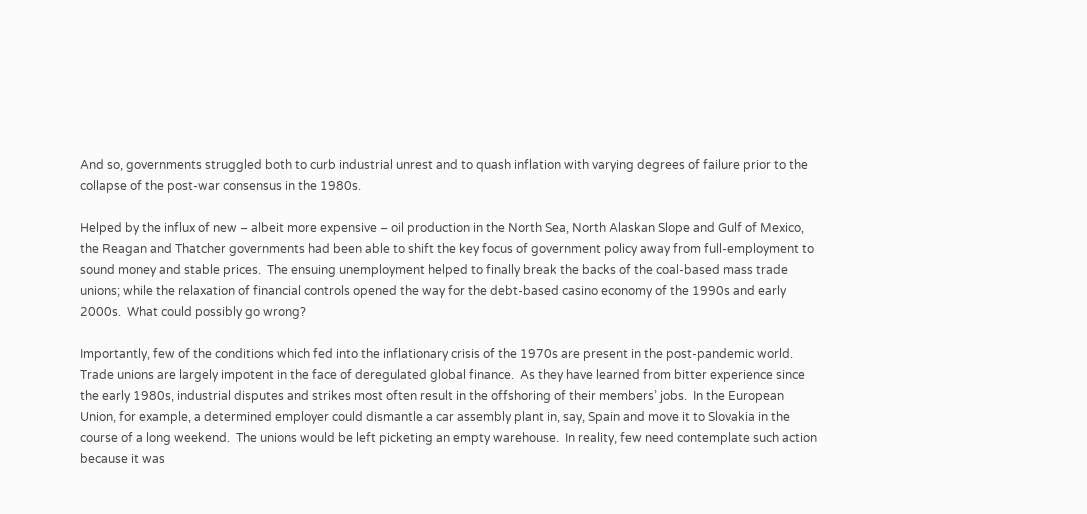And so, governments struggled both to curb industrial unrest and to quash inflation with varying degrees of failure prior to the collapse of the post-war consensus in the 1980s.

Helped by the influx of new – albeit more expensive – oil production in the North Sea, North Alaskan Slope and Gulf of Mexico, the Reagan and Thatcher governments had been able to shift the key focus of government policy away from full-employment to sound money and stable prices.  The ensuing unemployment helped to finally break the backs of the coal-based mass trade unions; while the relaxation of financial controls opened the way for the debt-based casino economy of the 1990s and early 2000s.  What could possibly go wrong?

Importantly, few of the conditions which fed into the inflationary crisis of the 1970s are present in the post-pandemic world.  Trade unions are largely impotent in the face of deregulated global finance.  As they have learned from bitter experience since the early 1980s, industrial disputes and strikes most often result in the offshoring of their members’ jobs.  In the European Union, for example, a determined employer could dismantle a car assembly plant in, say, Spain and move it to Slovakia in the course of a long weekend.  The unions would be left picketing an empty warehouse.  In reality, few need contemplate such action because it was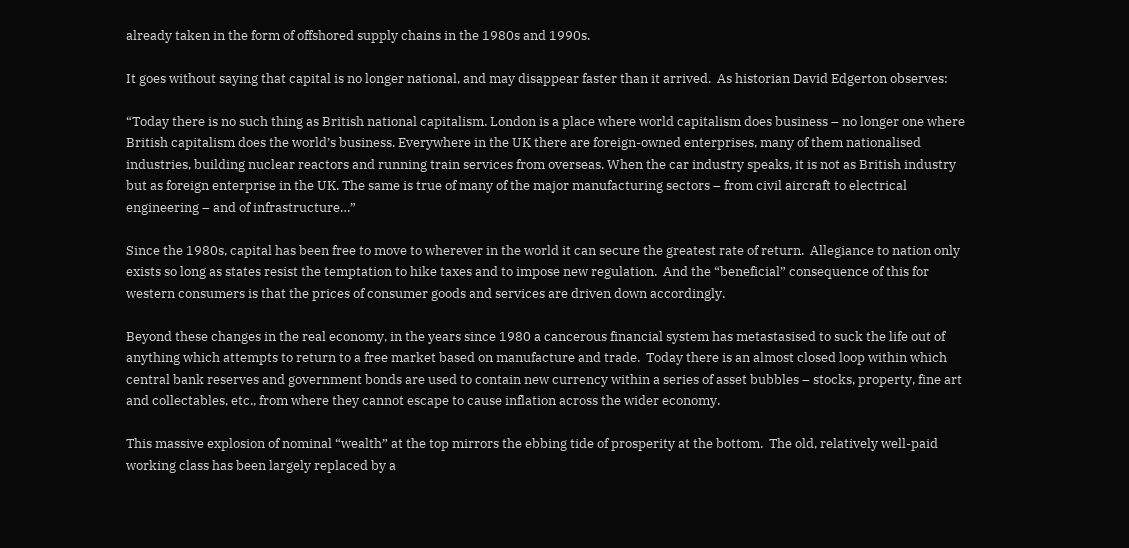already taken in the form of offshored supply chains in the 1980s and 1990s.

It goes without saying that capital is no longer national, and may disappear faster than it arrived.  As historian David Edgerton observes:

“Today there is no such thing as British national capitalism. London is a place where world capitalism does business – no longer one where British capitalism does the world’s business. Everywhere in the UK there are foreign-owned enterprises, many of them nationalised industries, building nuclear reactors and running train services from overseas. When the car industry speaks, it is not as British industry but as foreign enterprise in the UK. The same is true of many of the major manufacturing sectors – from civil aircraft to electrical engineering – and of infrastructure…”

Since the 1980s, capital has been free to move to wherever in the world it can secure the greatest rate of return.  Allegiance to nation only exists so long as states resist the temptation to hike taxes and to impose new regulation.  And the “beneficial” consequence of this for western consumers is that the prices of consumer goods and services are driven down accordingly.

Beyond these changes in the real economy, in the years since 1980 a cancerous financial system has metastasised to suck the life out of anything which attempts to return to a free market based on manufacture and trade.  Today there is an almost closed loop within which central bank reserves and government bonds are used to contain new currency within a series of asset bubbles – stocks, property, fine art and collectables, etc., from where they cannot escape to cause inflation across the wider economy.

This massive explosion of nominal “wealth” at the top mirrors the ebbing tide of prosperity at the bottom.  The old, relatively well-paid working class has been largely replaced by a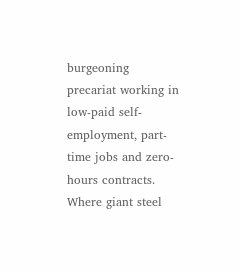burgeoning precariat working in low-paid self-employment, part-time jobs and zero-hours contracts.  Where giant steel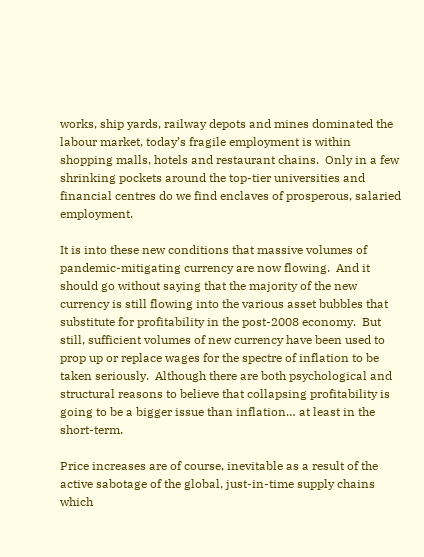works, ship yards, railway depots and mines dominated the labour market, today’s fragile employment is within shopping malls, hotels and restaurant chains.  Only in a few shrinking pockets around the top-tier universities and financial centres do we find enclaves of prosperous, salaried employment.

It is into these new conditions that massive volumes of pandemic-mitigating currency are now flowing.  And it should go without saying that the majority of the new currency is still flowing into the various asset bubbles that substitute for profitability in the post-2008 economy.  But still, sufficient volumes of new currency have been used to prop up or replace wages for the spectre of inflation to be taken seriously.  Although there are both psychological and structural reasons to believe that collapsing profitability is going to be a bigger issue than inflation… at least in the short-term.

Price increases are of course, inevitable as a result of the active sabotage of the global, just-in-time supply chains which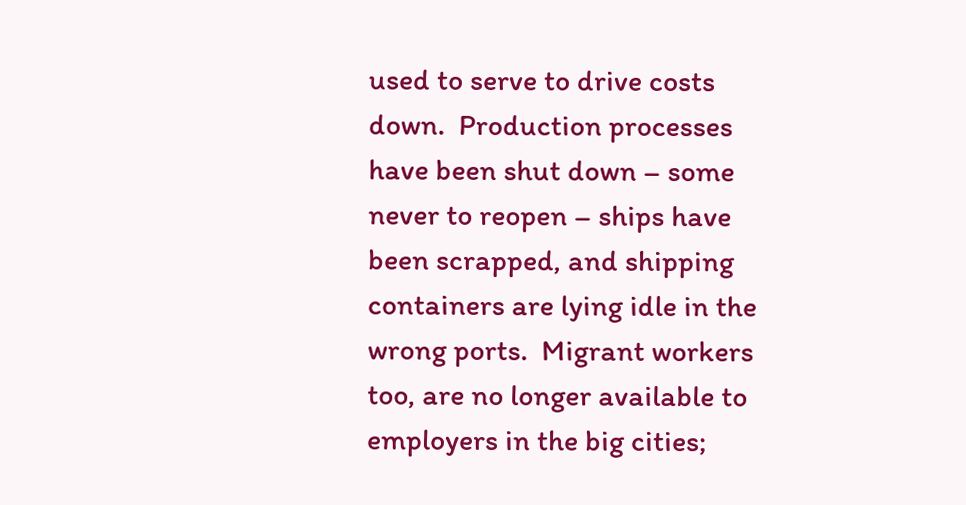used to serve to drive costs down.  Production processes have been shut down – some never to reopen – ships have been scrapped, and shipping containers are lying idle in the wrong ports.  Migrant workers too, are no longer available to employers in the big cities;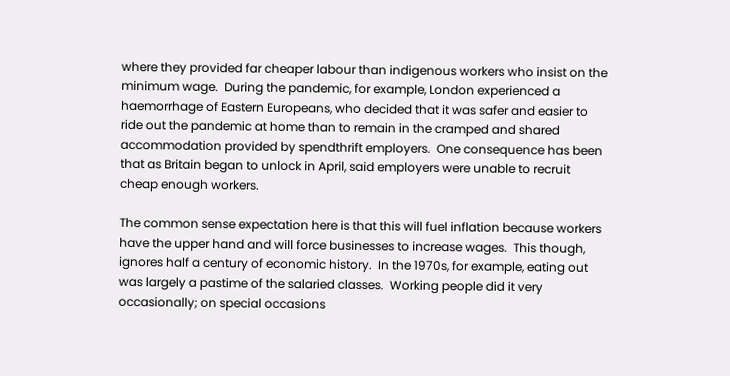where they provided far cheaper labour than indigenous workers who insist on the minimum wage.  During the pandemic, for example, London experienced a haemorrhage of Eastern Europeans, who decided that it was safer and easier to ride out the pandemic at home than to remain in the cramped and shared accommodation provided by spendthrift employers.  One consequence has been that as Britain began to unlock in April, said employers were unable to recruit cheap enough workers.

The common sense expectation here is that this will fuel inflation because workers have the upper hand and will force businesses to increase wages.  This though, ignores half a century of economic history.  In the 1970s, for example, eating out was largely a pastime of the salaried classes.  Working people did it very occasionally; on special occasions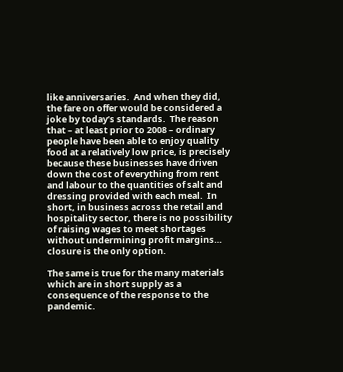like anniversaries.  And when they did, the fare on offer would be considered a joke by today’s standards.  The reason that – at least prior to 2008 – ordinary people have been able to enjoy quality food at a relatively low price, is precisely because these businesses have driven down the cost of everything from rent and labour to the quantities of salt and dressing provided with each meal.  In short, in business across the retail and hospitality sector, there is no possibility of raising wages to meet shortages without undermining profit margins… closure is the only option.

The same is true for the many materials which are in short supply as a consequence of the response to the pandemic.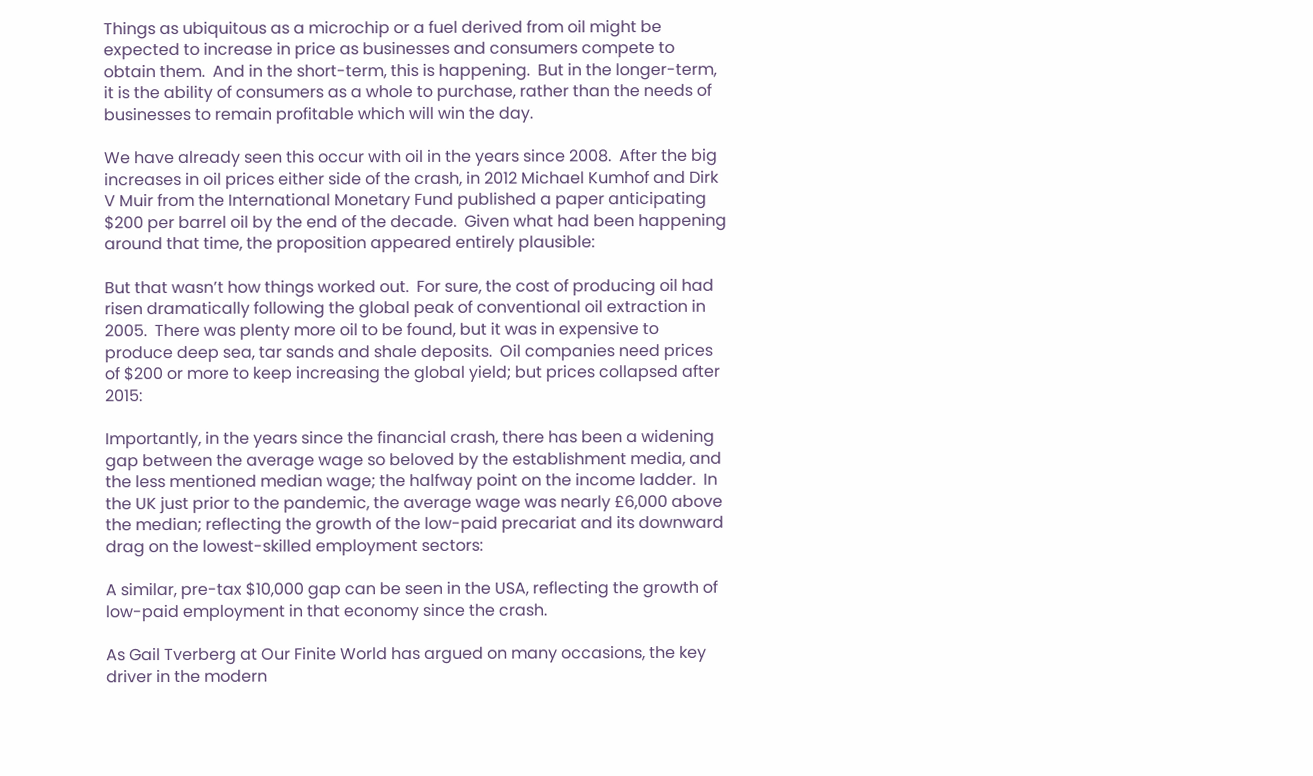Things as ubiquitous as a microchip or a fuel derived from oil might be expected to increase in price as businesses and consumers compete to obtain them.  And in the short-term, this is happening.  But in the longer-term, it is the ability of consumers as a whole to purchase, rather than the needs of businesses to remain profitable which will win the day.

We have already seen this occur with oil in the years since 2008.  After the big increases in oil prices either side of the crash, in 2012 Michael Kumhof and Dirk V Muir from the International Monetary Fund published a paper anticipating $200 per barrel oil by the end of the decade.  Given what had been happening around that time, the proposition appeared entirely plausible:

But that wasn’t how things worked out.  For sure, the cost of producing oil had risen dramatically following the global peak of conventional oil extraction in 2005.  There was plenty more oil to be found, but it was in expensive to produce deep sea, tar sands and shale deposits.  Oil companies need prices of $200 or more to keep increasing the global yield; but prices collapsed after 2015:

Importantly, in the years since the financial crash, there has been a widening gap between the average wage so beloved by the establishment media, and the less mentioned median wage; the halfway point on the income ladder.  In the UK just prior to the pandemic, the average wage was nearly £6,000 above the median; reflecting the growth of the low-paid precariat and its downward drag on the lowest-skilled employment sectors:

A similar, pre-tax $10,000 gap can be seen in the USA, reflecting the growth of low-paid employment in that economy since the crash.

As Gail Tverberg at Our Finite World has argued on many occasions, the key driver in the modern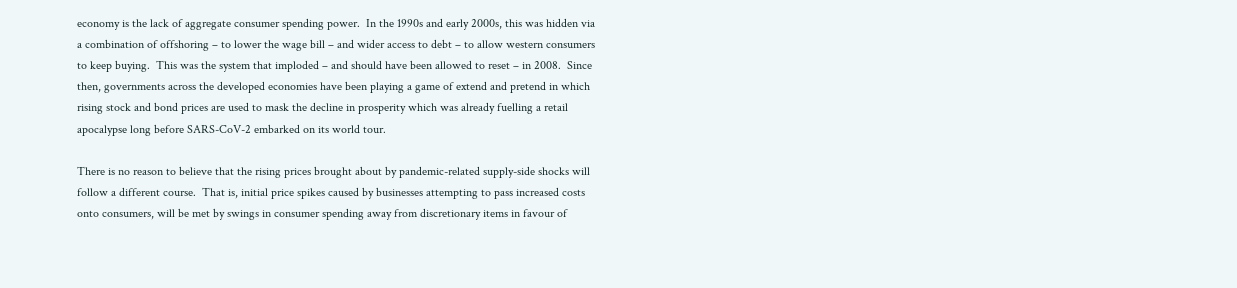economy is the lack of aggregate consumer spending power.  In the 1990s and early 2000s, this was hidden via a combination of offshoring – to lower the wage bill – and wider access to debt – to allow western consumers to keep buying.  This was the system that imploded – and should have been allowed to reset – in 2008.  Since then, governments across the developed economies have been playing a game of extend and pretend in which rising stock and bond prices are used to mask the decline in prosperity which was already fuelling a retail apocalypse long before SARS-CoV-2 embarked on its world tour.

There is no reason to believe that the rising prices brought about by pandemic-related supply-side shocks will follow a different course.  That is, initial price spikes caused by businesses attempting to pass increased costs onto consumers, will be met by swings in consumer spending away from discretionary items in favour of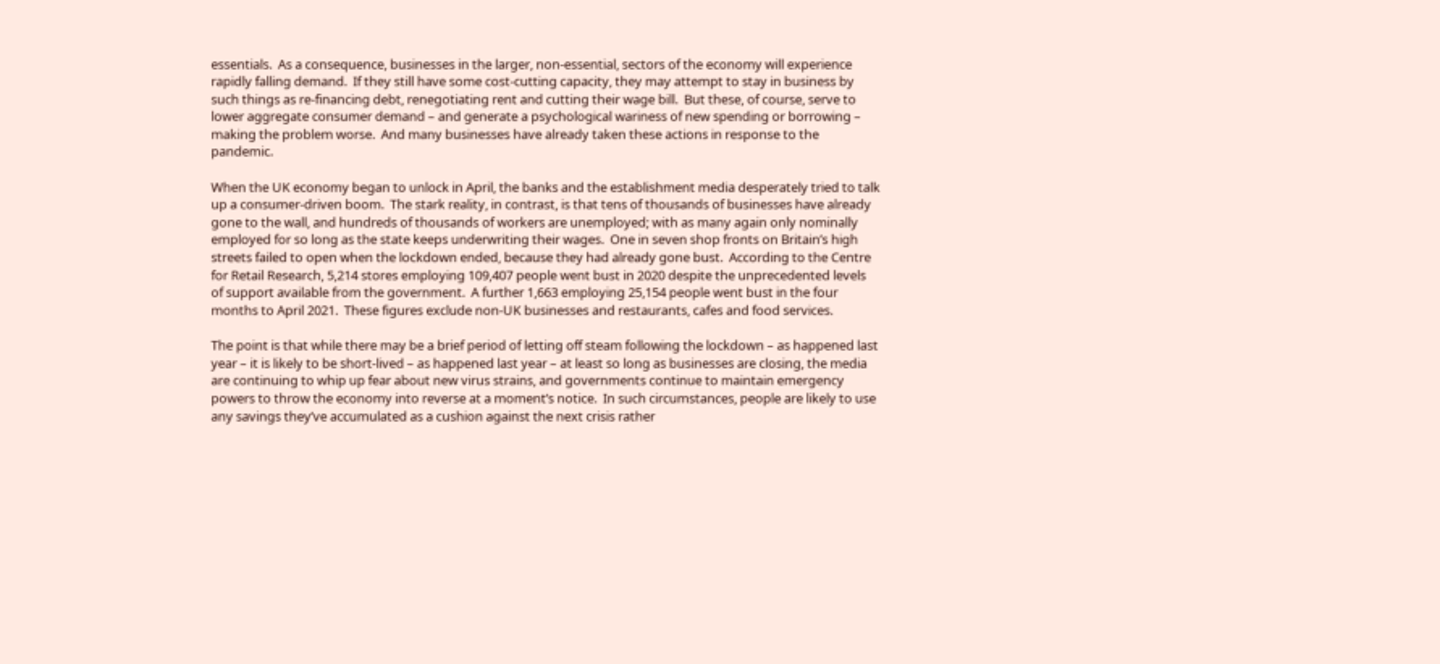essentials.  As a consequence, businesses in the larger, non-essential, sectors of the economy will experience rapidly falling demand.  If they still have some cost-cutting capacity, they may attempt to stay in business by such things as re-financing debt, renegotiating rent and cutting their wage bill.  But these, of course, serve to lower aggregate consumer demand – and generate a psychological wariness of new spending or borrowing – making the problem worse.  And many businesses have already taken these actions in response to the pandemic.

When the UK economy began to unlock in April, the banks and the establishment media desperately tried to talk up a consumer-driven boom.  The stark reality, in contrast, is that tens of thousands of businesses have already gone to the wall, and hundreds of thousands of workers are unemployed; with as many again only nominally employed for so long as the state keeps underwriting their wages.  One in seven shop fronts on Britain’s high streets failed to open when the lockdown ended, because they had already gone bust.  According to the Centre for Retail Research, 5,214 stores employing 109,407 people went bust in 2020 despite the unprecedented levels of support available from the government.  A further 1,663 employing 25,154 people went bust in the four months to April 2021.  These figures exclude non-UK businesses and restaurants, cafes and food services.

The point is that while there may be a brief period of letting off steam following the lockdown – as happened last year – it is likely to be short-lived – as happened last year – at least so long as businesses are closing, the media are continuing to whip up fear about new virus strains, and governments continue to maintain emergency powers to throw the economy into reverse at a moment’s notice.  In such circumstances, people are likely to use any savings they’ve accumulated as a cushion against the next crisis rather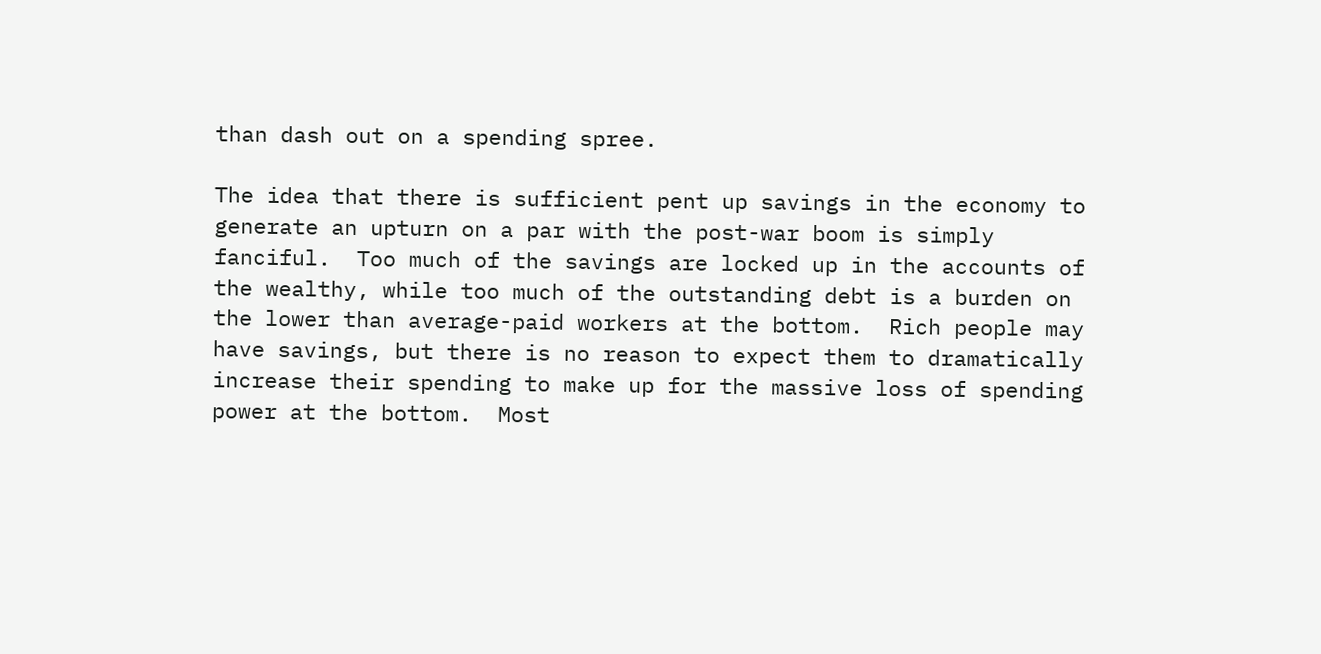than dash out on a spending spree.

The idea that there is sufficient pent up savings in the economy to generate an upturn on a par with the post-war boom is simply fanciful.  Too much of the savings are locked up in the accounts of the wealthy, while too much of the outstanding debt is a burden on the lower than average-paid workers at the bottom.  Rich people may have savings, but there is no reason to expect them to dramatically increase their spending to make up for the massive loss of spending power at the bottom.  Most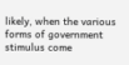likely, when the various forms of government stimulus come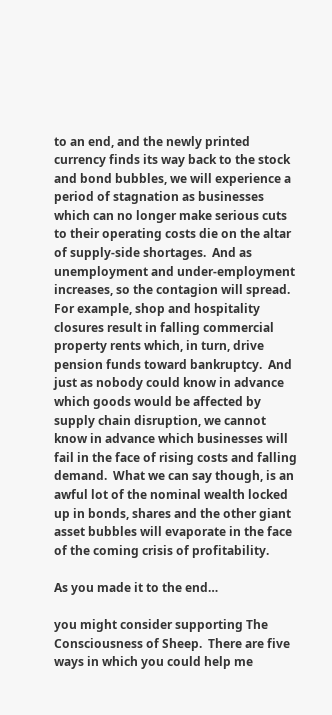to an end, and the newly printed currency finds its way back to the stock and bond bubbles, we will experience a period of stagnation as businesses which can no longer make serious cuts to their operating costs die on the altar of supply-side shortages.  And as unemployment and under-employment increases, so the contagion will spread.  For example, shop and hospitality closures result in falling commercial property rents which, in turn, drive pension funds toward bankruptcy.  And just as nobody could know in advance which goods would be affected by supply chain disruption, we cannot know in advance which businesses will fail in the face of rising costs and falling demand.  What we can say though, is an awful lot of the nominal wealth locked up in bonds, shares and the other giant asset bubbles will evaporate in the face of the coming crisis of profitability.

As you made it to the end…

you might consider supporting The Consciousness of Sheep.  There are five ways in which you could help me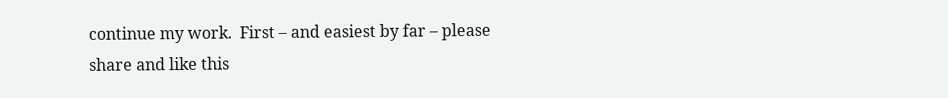continue my work.  First – and easiest by far – please share and like this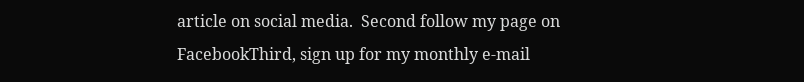article on social media.  Second follow my page on FacebookThird, sign up for my monthly e-mail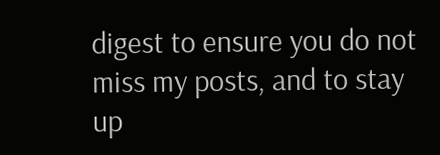digest to ensure you do not miss my posts, and to stay up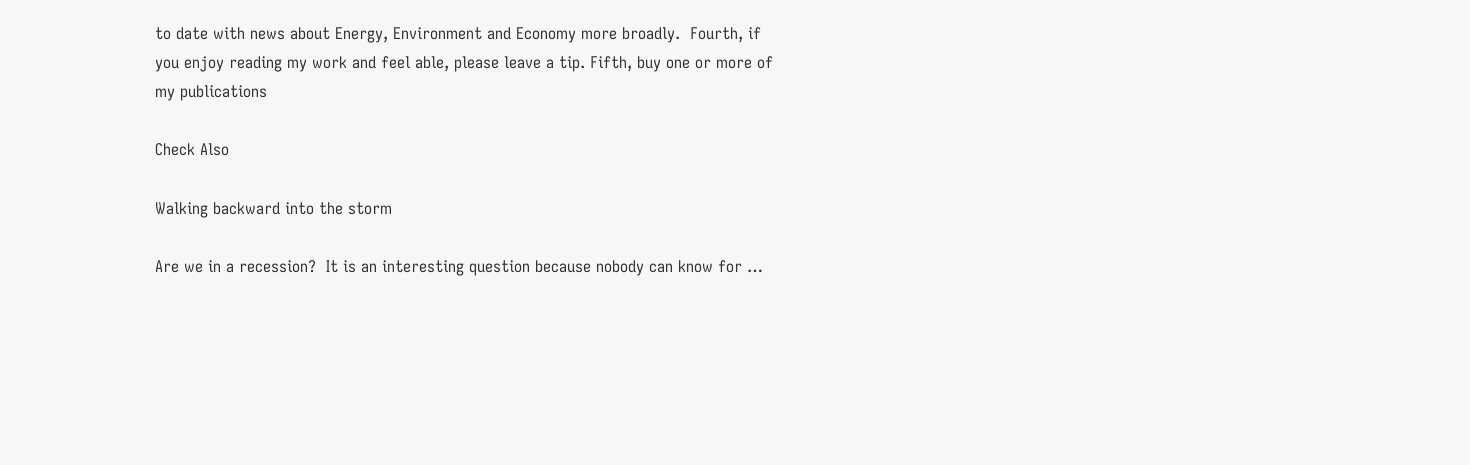to date with news about Energy, Environment and Economy more broadly.  Fourth, if you enjoy reading my work and feel able, please leave a tip. Fifth, buy one or more of my publications

Check Also

Walking backward into the storm

Are we in a recession?  It is an interesting question because nobody can know for …